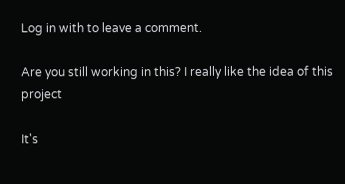Log in with to leave a comment.

Are you still working in this? I really like the idea of this project

It's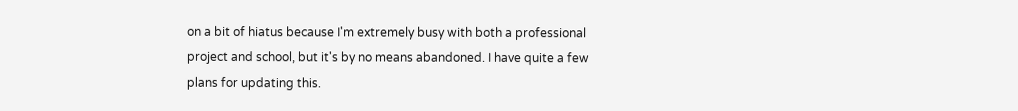on a bit of hiatus because I'm extremely busy with both a professional project and school, but it's by no means abandoned. I have quite a few plans for updating this.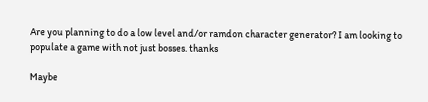Are you planning to do a low level and/or ramdon character generator? I am looking to populate a game with not just bosses. thanks

Maybe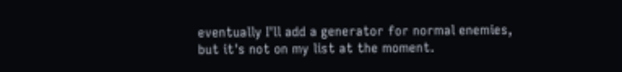eventually I'll add a generator for normal enemies, but it's not on my list at the moment.